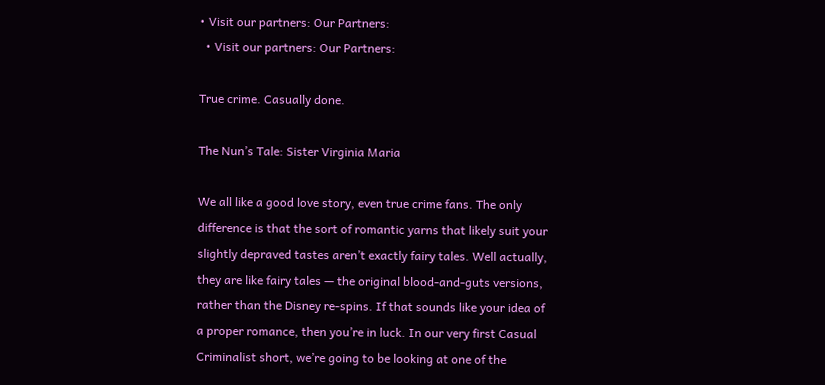• Visit our partners: Our Partners:
  • Visit our partners: Our Partners:

True crime. Casually done.

The Nun’s Tale: Sister Virginia Maria

We all like a good love story, even true crime fans. The only difference is that the sort of romantic yarns that likely suit your slightly depraved tastes aren’t exactly fairy tales. Well actually, they are like fairy tales — the original blood-and-guts versions, rather than the Disney re-spins. If that sounds like your idea of a proper romance, then you’re in luck. In our very first Casual Criminalist short, we’re going to be looking at one of the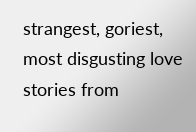strangest, goriest, most disgusting love stories from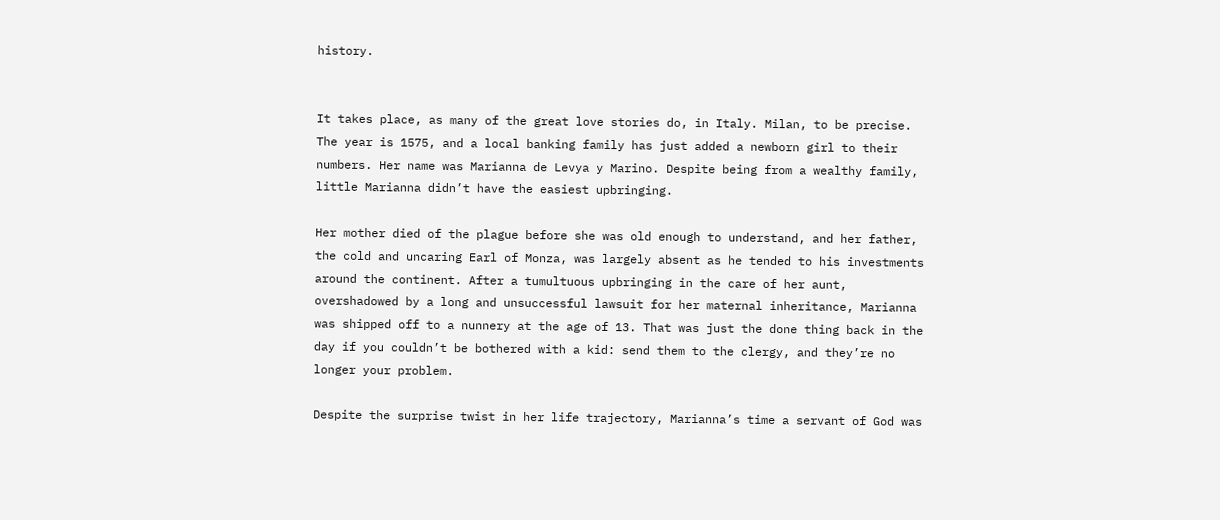history.


It takes place, as many of the great love stories do, in Italy. Milan, to be precise. The year is 1575, and a local banking family has just added a newborn girl to their numbers. Her name was Marianna de Levya y Marino. Despite being from a wealthy family, little Marianna didn’t have the easiest upbringing.

Her mother died of the plague before she was old enough to understand, and her father, the cold and uncaring Earl of Monza, was largely absent as he tended to his investments around the continent. After a tumultuous upbringing in the care of her aunt, overshadowed by a long and unsuccessful lawsuit for her maternal inheritance, Marianna was shipped off to a nunnery at the age of 13. That was just the done thing back in the day if you couldn’t be bothered with a kid: send them to the clergy, and they’re no longer your problem.

Despite the surprise twist in her life trajectory, Marianna’s time a servant of God was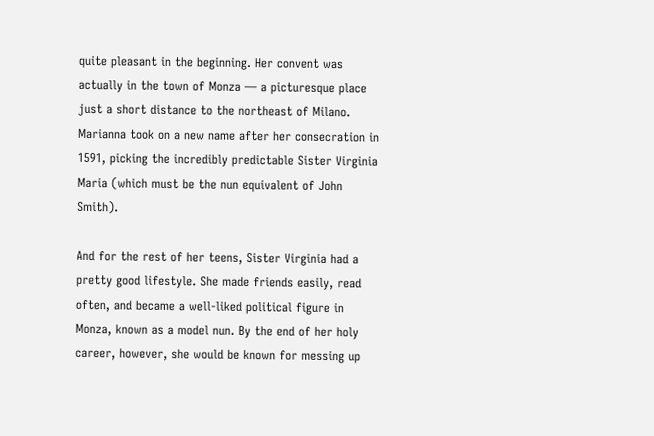quite pleasant in the beginning. Her convent was actually in the town of Monza — a picturesque place just a short distance to the northeast of Milano. Marianna took on a new name after her consecration in 1591, picking the incredibly predictable Sister Virginia Maria (which must be the nun equivalent of John Smith).

And for the rest of her teens, Sister Virginia had a pretty good lifestyle. She made friends easily, read often, and became a well-liked political figure in Monza, known as a model nun. By the end of her holy career, however, she would be known for messing up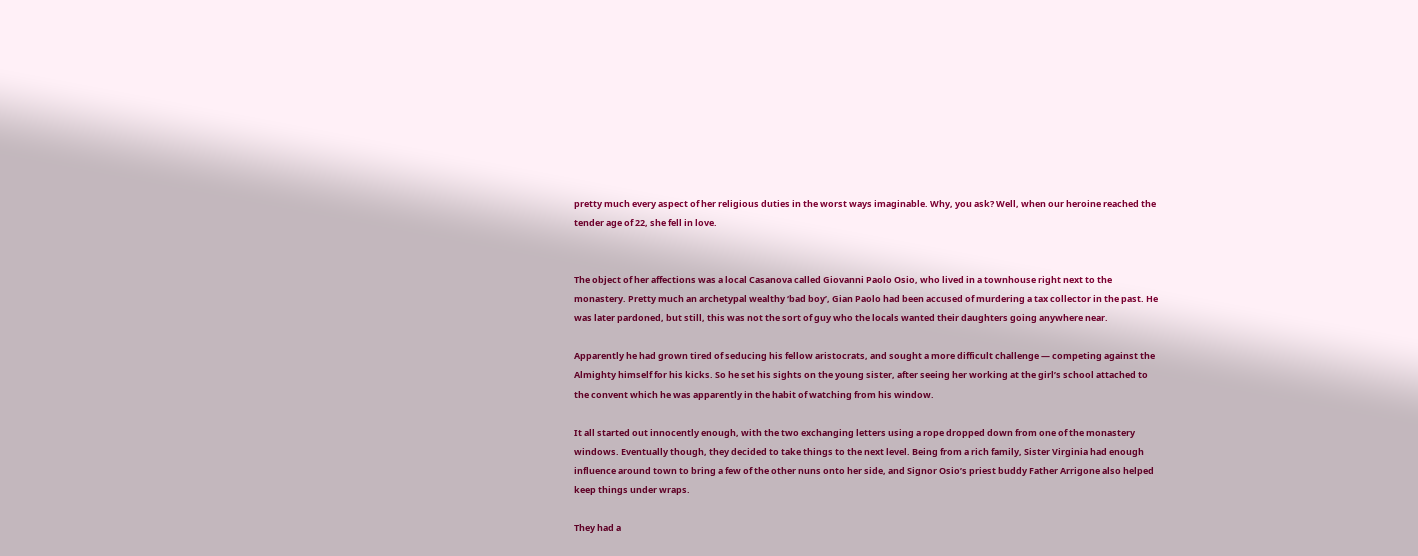pretty much every aspect of her religious duties in the worst ways imaginable. Why, you ask? Well, when our heroine reached the tender age of 22, she fell in love.


The object of her affections was a local Casanova called Giovanni Paolo Osio, who lived in a townhouse right next to the monastery. Pretty much an archetypal wealthy ‘bad boy’, Gian Paolo had been accused of murdering a tax collector in the past. He was later pardoned, but still, this was not the sort of guy who the locals wanted their daughters going anywhere near.

Apparently he had grown tired of seducing his fellow aristocrats, and sought a more difficult challenge — competing against the Almighty himself for his kicks. So he set his sights on the young sister, after seeing her working at the girl’s school attached to the convent which he was apparently in the habit of watching from his window.

It all started out innocently enough, with the two exchanging letters using a rope dropped down from one of the monastery windows. Eventually though, they decided to take things to the next level. Being from a rich family, Sister Virginia had enough influence around town to bring a few of the other nuns onto her side, and Signor Osio’s priest buddy Father Arrigone also helped keep things under wraps.

They had a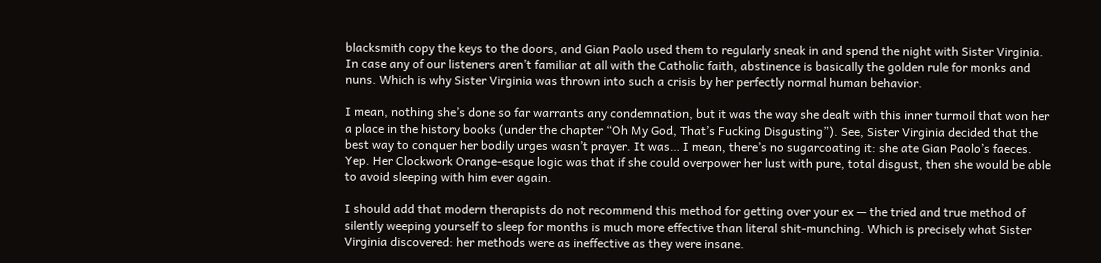blacksmith copy the keys to the doors, and Gian Paolo used them to regularly sneak in and spend the night with Sister Virginia. In case any of our listeners aren’t familiar at all with the Catholic faith, abstinence is basically the golden rule for monks and nuns. Which is why Sister Virginia was thrown into such a crisis by her perfectly normal human behavior.

I mean, nothing she’s done so far warrants any condemnation, but it was the way she dealt with this inner turmoil that won her a place in the history books (under the chapter “Oh My God, That’s Fucking Disgusting”). See, Sister Virginia decided that the best way to conquer her bodily urges wasn’t prayer. It was… I mean, there’s no sugarcoating it: she ate Gian Paolo’s faeces. Yep. Her Clockwork Orange-esque logic was that if she could overpower her lust with pure, total disgust, then she would be able to avoid sleeping with him ever again.

I should add that modern therapists do not recommend this method for getting over your ex — the tried and true method of silently weeping yourself to sleep for months is much more effective than literal shit-munching. Which is precisely what Sister Virginia discovered: her methods were as ineffective as they were insane.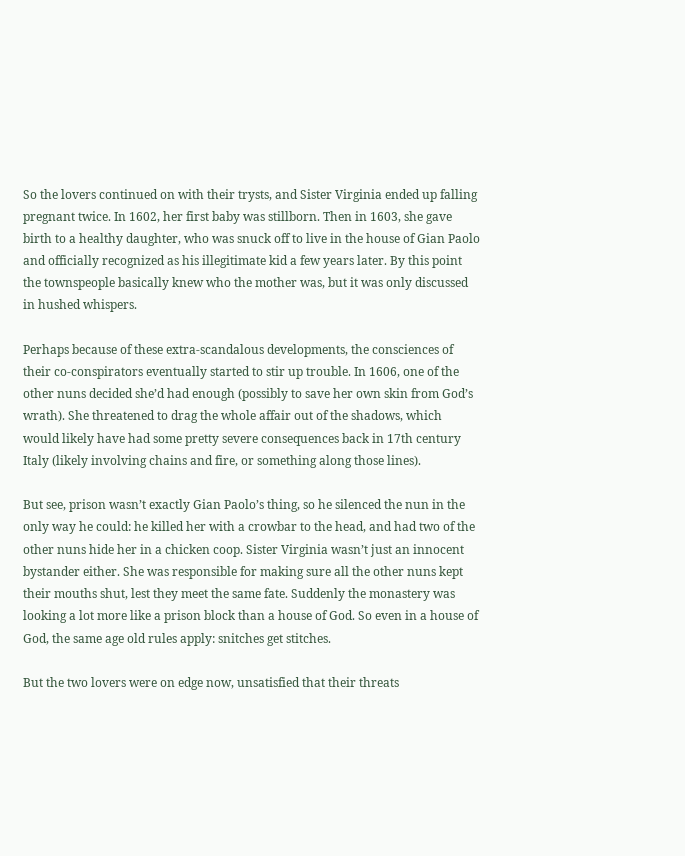So the lovers continued on with their trysts, and Sister Virginia ended up falling pregnant twice. In 1602, her first baby was stillborn. Then in 1603, she gave birth to a healthy daughter, who was snuck off to live in the house of Gian Paolo and officially recognized as his illegitimate kid a few years later. By this point the townspeople basically knew who the mother was, but it was only discussed in hushed whispers.

Perhaps because of these extra-scandalous developments, the consciences of their co-conspirators eventually started to stir up trouble. In 1606, one of the other nuns decided she’d had enough (possibly to save her own skin from God’s wrath). She threatened to drag the whole affair out of the shadows, which would likely have had some pretty severe consequences back in 17th century Italy (likely involving chains and fire, or something along those lines).

But see, prison wasn’t exactly Gian Paolo’s thing, so he silenced the nun in the only way he could: he killed her with a crowbar to the head, and had two of the other nuns hide her in a chicken coop. Sister Virginia wasn’t just an innocent bystander either. She was responsible for making sure all the other nuns kept their mouths shut, lest they meet the same fate. Suddenly the monastery was looking a lot more like a prison block than a house of God. So even in a house of God, the same age old rules apply: snitches get stitches.

But the two lovers were on edge now, unsatisfied that their threats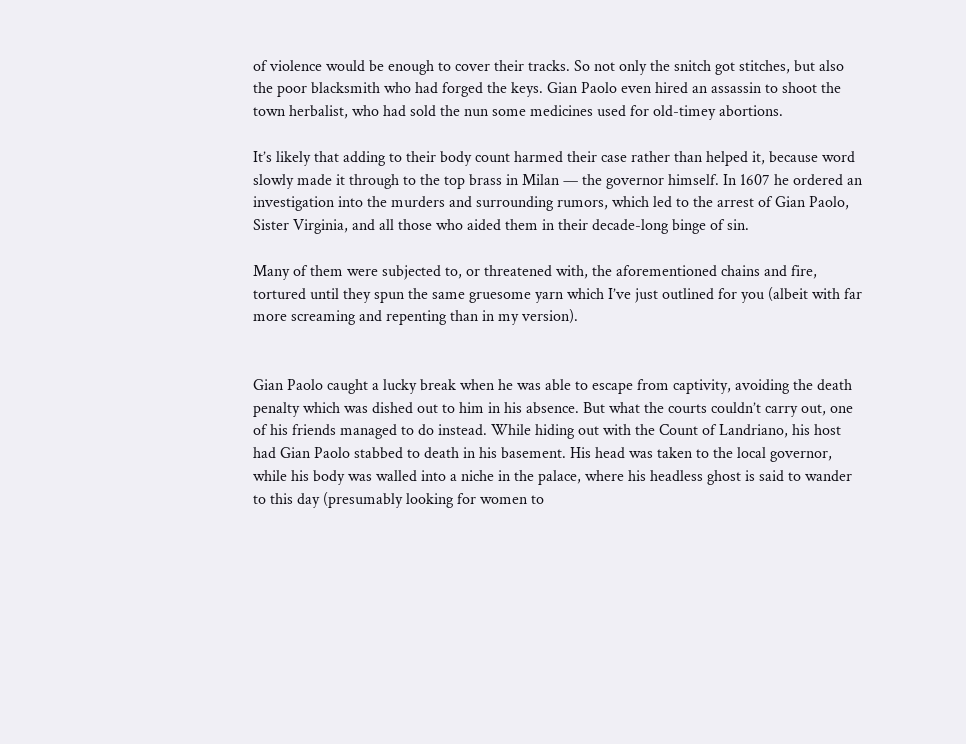of violence would be enough to cover their tracks. So not only the snitch got stitches, but also the poor blacksmith who had forged the keys. Gian Paolo even hired an assassin to shoot the town herbalist, who had sold the nun some medicines used for old-timey abortions.

It’s likely that adding to their body count harmed their case rather than helped it, because word slowly made it through to the top brass in Milan — the governor himself. In 1607 he ordered an investigation into the murders and surrounding rumors, which led to the arrest of Gian Paolo, Sister Virginia, and all those who aided them in their decade-long binge of sin.

Many of them were subjected to, or threatened with, the aforementioned chains and fire, tortured until they spun the same gruesome yarn which I’ve just outlined for you (albeit with far more screaming and repenting than in my version).


Gian Paolo caught a lucky break when he was able to escape from captivity, avoiding the death penalty which was dished out to him in his absence. But what the courts couldn’t carry out, one of his friends managed to do instead. While hiding out with the Count of Landriano, his host had Gian Paolo stabbed to death in his basement. His head was taken to the local governor, while his body was walled into a niche in the palace, where his headless ghost is said to wander to this day (presumably looking for women to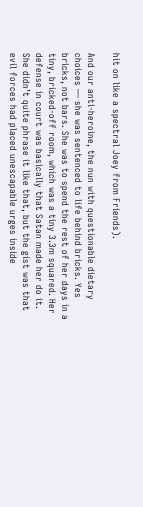hit on like a spectral Joey from Friends).

And our anti-heroine, the nun with questionable dietary choices — she was sentenced to life behind bricks. Yes bricks, not bars. She was to spend the rest of her days in a tiny, bricked-off room, which was a tiny 3.3m squared. Her defense in court was basically that Satan made her do it. She didn’t quite phrase it like that, but the gist was that evil forces had placed unescapable urges inside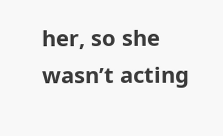her, so she wasn’t acting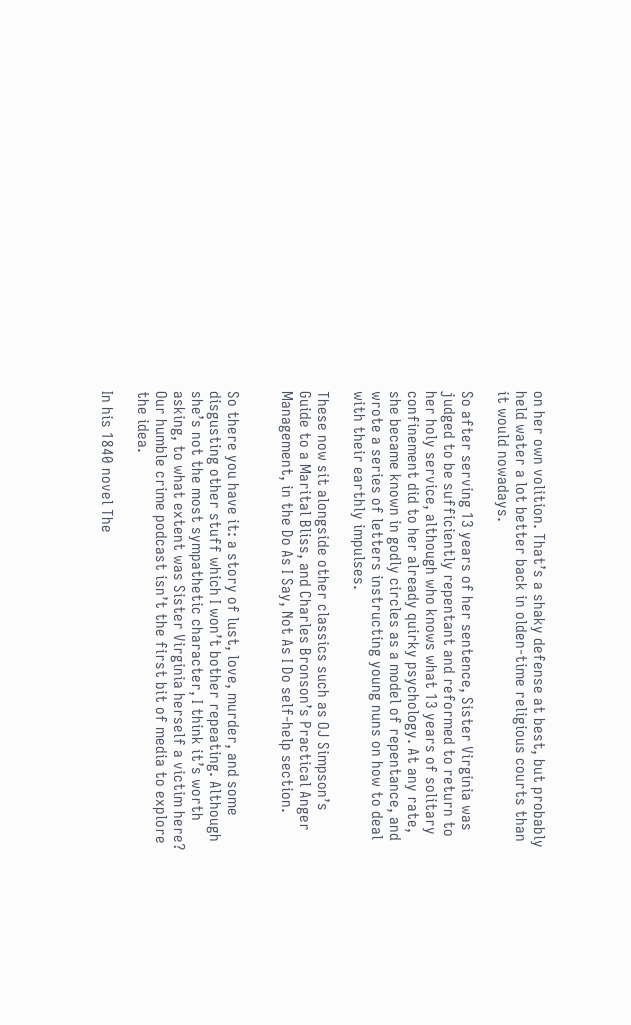on her own volition. That’s a shaky defense at best, but probably held water a lot better back in olden-time religious courts than it would nowadays.

So after serving 13 years of her sentence, Sister Virginia was judged to be sufficiently repentant and reformed to return to her holy service, although who knows what 13 years of solitary confinement did to her already quirky psychology. At any rate, she became known in godly circles as a model of repentance, and wrote a series of letters instructing young nuns on how to deal with their earthly impulses.

These now sit alongside other classics such as OJ Simpson’s Guide to a Marital Bliss, and Charles Bronson’s Practical Anger Management, in the Do As I Say, Not As I Do self-help section.


So there you have it: a story of lust, love, murder, and some disgusting other stuff which I won’t bother repeating. Although she’s not the most sympathetic character, I think it’s worth asking, to what extent was Sister Virginia herself a victim here? Our humble crime podcast isn’t the first bit of media to explore the idea.

In his 1840 novel The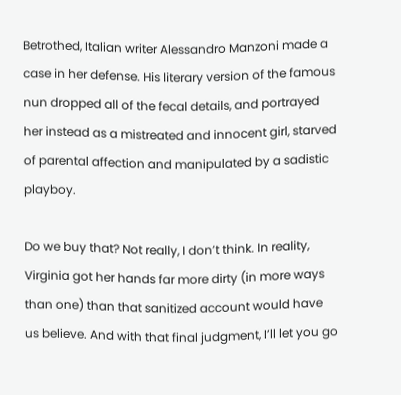Betrothed, Italian writer Alessandro Manzoni made a case in her defense. His literary version of the famous nun dropped all of the fecal details, and portrayed her instead as a mistreated and innocent girl, starved of parental affection and manipulated by a sadistic playboy.

Do we buy that? Not really, I don’t think. In reality, Virginia got her hands far more dirty (in more ways than one) than that sanitized account would have us believe. And with that final judgment, I’ll let you go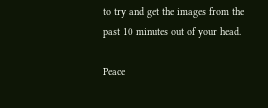to try and get the images from the past 10 minutes out of your head.

Peace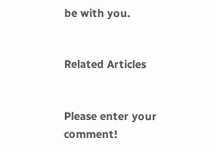be with you.


Related Articles


Please enter your comment!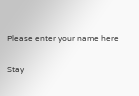Please enter your name here

Stay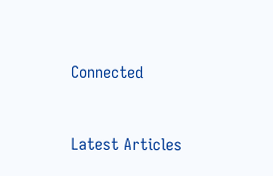Connected


Latest Articles